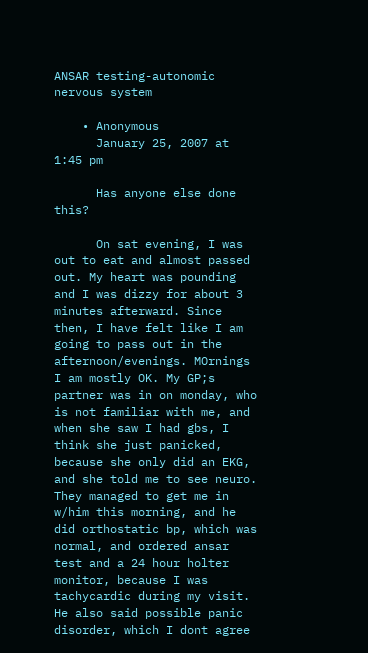ANSAR testing-autonomic nervous system

    • Anonymous
      January 25, 2007 at 1:45 pm

      Has anyone else done this?

      On sat evening, I was out to eat and almost passed out. My heart was pounding and I was dizzy for about 3 minutes afterward. Since then, I have felt like I am going to pass out in the afternoon/evenings. MOrnings I am mostly OK. My GP;s partner was in on monday, who is not familiar with me, and when she saw I had gbs, I think she just panicked, because she only did an EKG, and she told me to see neuro. They managed to get me in w/him this morning, and he did orthostatic bp, which was normal, and ordered ansar test and a 24 hour holter monitor, because I was tachycardic during my visit. He also said possible panic disorder, which I dont agree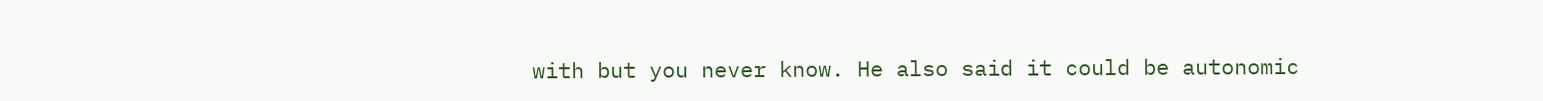with but you never know. He also said it could be autonomic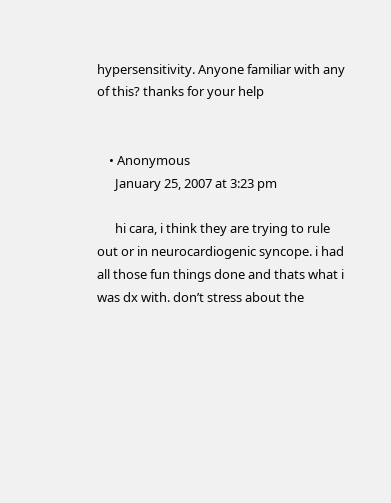hypersensitivity. Anyone familiar with any of this? thanks for your help


    • Anonymous
      January 25, 2007 at 3:23 pm

      hi cara, i think they are trying to rule out or in neurocardiogenic syncope. i had all those fun things done and thats what i was dx with. don’t stress about the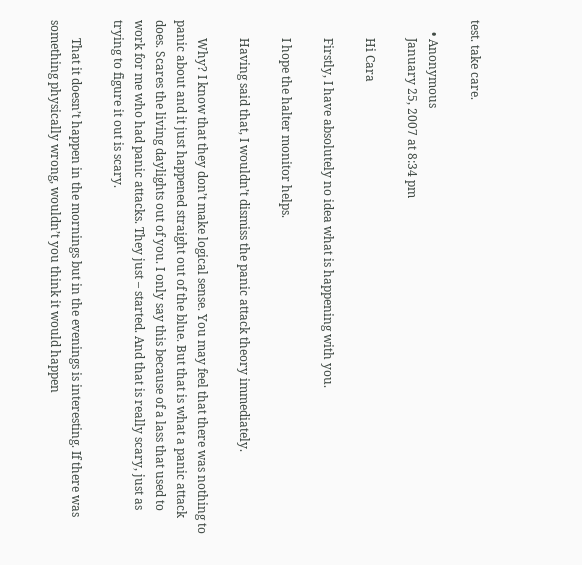test. take care.

    • Anonymous
      January 25, 2007 at 8:34 pm

      Hi Cara

      Firstly, I have absolutely no idea what is happening with you.

      I hope the halter monitor helps.

      Having said that, I wouldn’t dismiss the panic attack theory immediately.

      Why? I know that they don’t make logical sense. You may feel that there was nothing to panic about and it just happened straight out of the blue. But that is what a panic attack does. Scares the living daylights out of you. I only say this because of a lass that used to work for me who had panic attacks. They just – started. And that is really scary, just as trying to figure it out is scary.

      That it doesn’t happen in the mornings but in the evenings is interesting. If there was something physically wrong, wouldn’t you think it would happen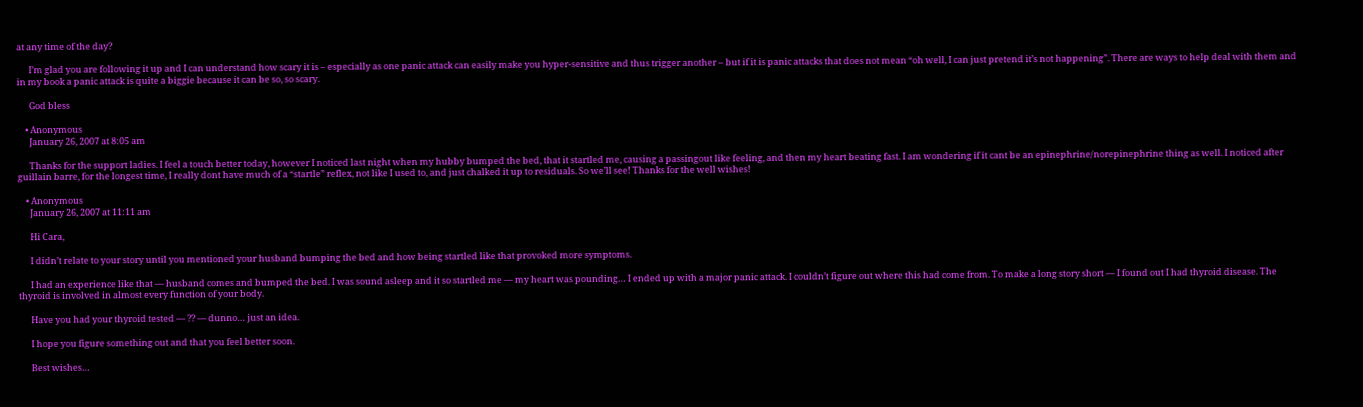at any time of the day?

      I’m glad you are following it up and I can understand how scary it is – especially as one panic attack can easily make you hyper-sensitive and thus trigger another – but if it is panic attacks that does not mean “oh well, I can just pretend it’s not happening”. There are ways to help deal with them and in my book a panic attack is quite a biggie because it can be so, so scary.

      God bless

    • Anonymous
      January 26, 2007 at 8:05 am

      Thanks for the support ladies. I feel a touch better today, however I noticed last night when my hubby bumped the bed, that it startled me, causing a passingout like feeling, and then my heart beating fast. I am wondering if it cant be an epinephrine/norepinephrine thing as well. I noticed after guillain barre, for the longest time, I really dont have much of a “startle” reflex, not like I used to, and just chalked it up to residuals. So we’ll see! Thanks for the well wishes!

    • Anonymous
      January 26, 2007 at 11:11 am

      Hi Cara,

      I didn’t relate to your story until you mentioned your husband bumping the bed and how being startled like that provoked more symptoms.

      I had an experience like that — husband comes and bumped the bed. I was sound asleep and it so startled me — my heart was pounding… I ended up with a major panic attack. I couldn’t figure out where this had come from. To make a long story short — I found out I had thyroid disease. The thyroid is involved in almost every function of your body.

      Have you had your thyroid tested — ?? — dunno… just an idea.

      I hope you figure something out and that you feel better soon.

      Best wishes…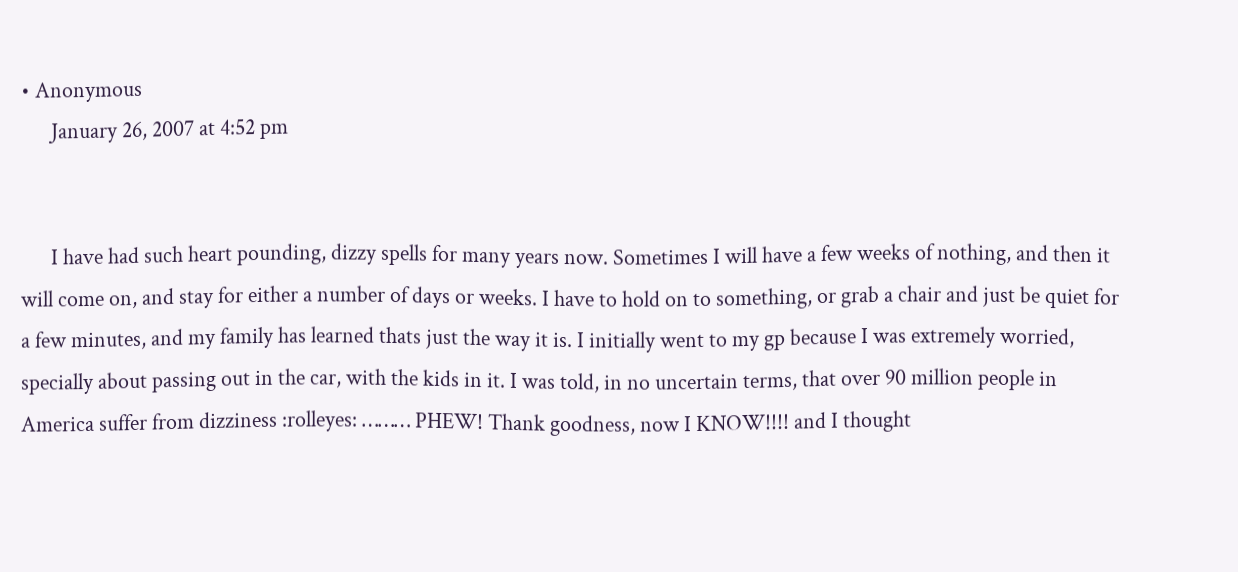• Anonymous
      January 26, 2007 at 4:52 pm


      I have had such heart pounding, dizzy spells for many years now. Sometimes I will have a few weeks of nothing, and then it will come on, and stay for either a number of days or weeks. I have to hold on to something, or grab a chair and just be quiet for a few minutes, and my family has learned thats just the way it is. I initially went to my gp because I was extremely worried, specially about passing out in the car, with the kids in it. I was told, in no uncertain terms, that over 90 million people in America suffer from dizziness :rolleyes: ……… PHEW! Thank goodness, now I KNOW!!!! and I thought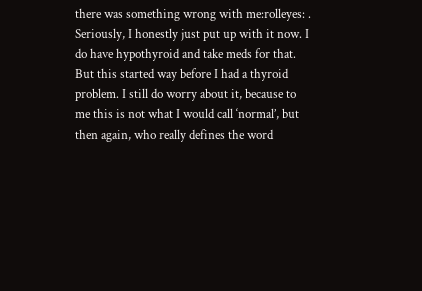there was something wrong with me:rolleyes: . Seriously, I honestly just put up with it now. I do have hypothyroid and take meds for that. But this started way before I had a thyroid problem. I still do worry about it, because to me this is not what I would call ‘normal’, but then again, who really defines the word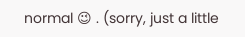normal 😉 . (sorry, just a little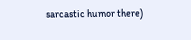sarcastic humor there)